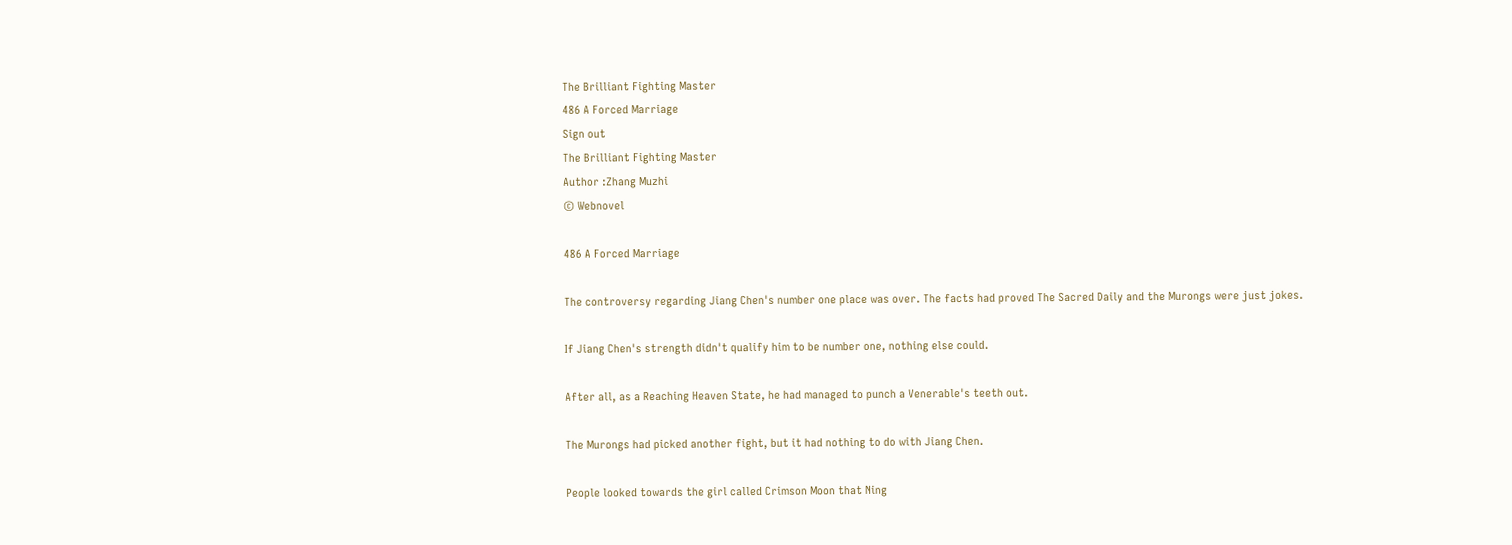The Brilliant Fighting Master
486 A Forced Marriage
Sign out
The Brilliant Fighting Master
Author :Zhang Muzhi
© Webnovel

486 A Forced Marriage

The controversy regarding Jiang Chen's number one place was over. The facts had proved The Sacred Daily and the Murongs were just jokes.

If Jiang Chen's strength didn't qualify him to be number one, nothing else could.

After all, as a Reaching Heaven State, he had managed to punch a Venerable's teeth out.

The Murongs had picked another fight, but it had nothing to do with Jiang Chen.

People looked towards the girl called Crimson Moon that Ning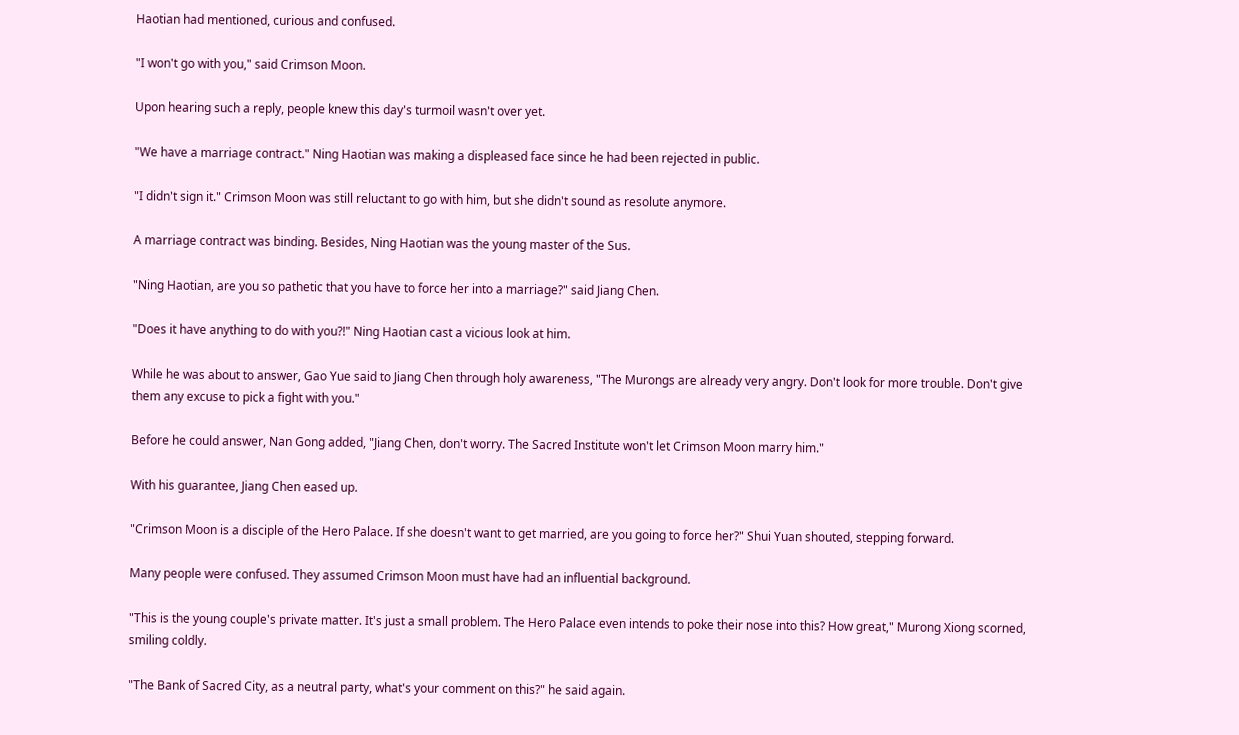Haotian had mentioned, curious and confused.

"I won't go with you," said Crimson Moon.

Upon hearing such a reply, people knew this day's turmoil wasn't over yet.

"We have a marriage contract." Ning Haotian was making a displeased face since he had been rejected in public.

"I didn't sign it." Crimson Moon was still reluctant to go with him, but she didn't sound as resolute anymore.

A marriage contract was binding. Besides, Ning Haotian was the young master of the Sus.

"Ning Haotian, are you so pathetic that you have to force her into a marriage?" said Jiang Chen.

"Does it have anything to do with you?!" Ning Haotian cast a vicious look at him.

While he was about to answer, Gao Yue said to Jiang Chen through holy awareness, "The Murongs are already very angry. Don't look for more trouble. Don't give them any excuse to pick a fight with you."

Before he could answer, Nan Gong added, "Jiang Chen, don't worry. The Sacred Institute won't let Crimson Moon marry him."

With his guarantee, Jiang Chen eased up.

"Crimson Moon is a disciple of the Hero Palace. If she doesn't want to get married, are you going to force her?" Shui Yuan shouted, stepping forward.

Many people were confused. They assumed Crimson Moon must have had an influential background.

"This is the young couple's private matter. It's just a small problem. The Hero Palace even intends to poke their nose into this? How great," Murong Xiong scorned, smiling coldly.

"The Bank of Sacred City, as a neutral party, what's your comment on this?" he said again.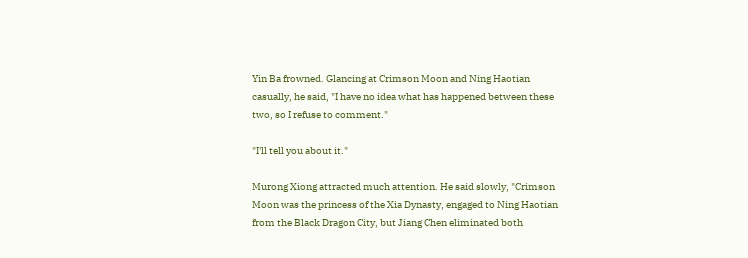Yin Ba frowned. Glancing at Crimson Moon and Ning Haotian casually, he said, "I have no idea what has happened between these two, so I refuse to comment."

"I'll tell you about it."

Murong Xiong attracted much attention. He said slowly, "Crimson Moon was the princess of the Xia Dynasty, engaged to Ning Haotian from the Black Dragon City, but Jiang Chen eliminated both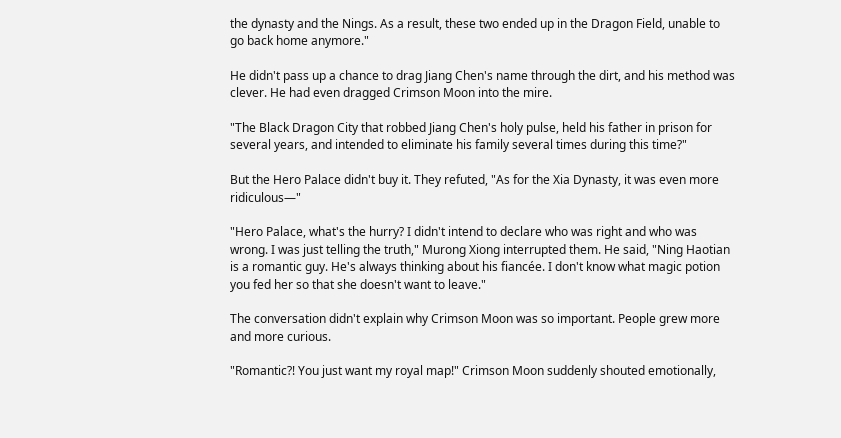the dynasty and the Nings. As a result, these two ended up in the Dragon Field, unable to go back home anymore."

He didn't pass up a chance to drag Jiang Chen's name through the dirt, and his method was clever. He had even dragged Crimson Moon into the mire.

"The Black Dragon City that robbed Jiang Chen's holy pulse, held his father in prison for several years, and intended to eliminate his family several times during this time?"

But the Hero Palace didn't buy it. They refuted, "As for the Xia Dynasty, it was even more ridiculous—"

"Hero Palace, what's the hurry? I didn't intend to declare who was right and who was wrong. I was just telling the truth," Murong Xiong interrupted them. He said, "Ning Haotian is a romantic guy. He's always thinking about his fiancée. I don't know what magic potion you fed her so that she doesn't want to leave."

The conversation didn't explain why Crimson Moon was so important. People grew more and more curious.

"Romantic?! You just want my royal map!" Crimson Moon suddenly shouted emotionally,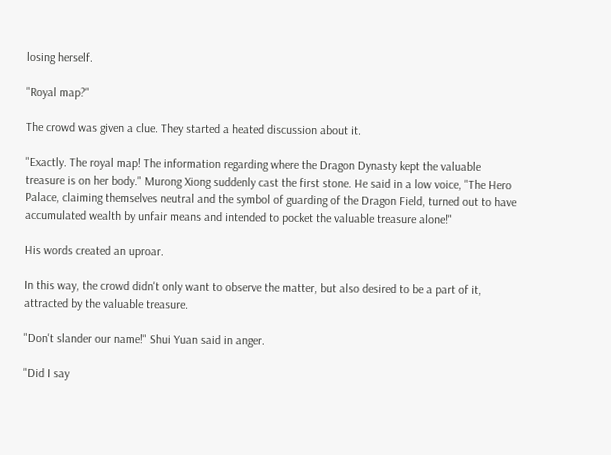losing herself.

"Royal map?"

The crowd was given a clue. They started a heated discussion about it.

"Exactly. The royal map! The information regarding where the Dragon Dynasty kept the valuable treasure is on her body." Murong Xiong suddenly cast the first stone. He said in a low voice, "The Hero Palace, claiming themselves neutral and the symbol of guarding of the Dragon Field, turned out to have accumulated wealth by unfair means and intended to pocket the valuable treasure alone!"

His words created an uproar.

In this way, the crowd didn't only want to observe the matter, but also desired to be a part of it, attracted by the valuable treasure.

"Don't slander our name!" Shui Yuan said in anger.

"Did I say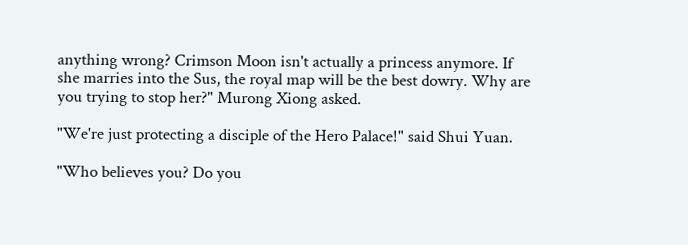anything wrong? Crimson Moon isn't actually a princess anymore. If she marries into the Sus, the royal map will be the best dowry. Why are you trying to stop her?" Murong Xiong asked.

"We're just protecting a disciple of the Hero Palace!" said Shui Yuan.

"Who believes you? Do you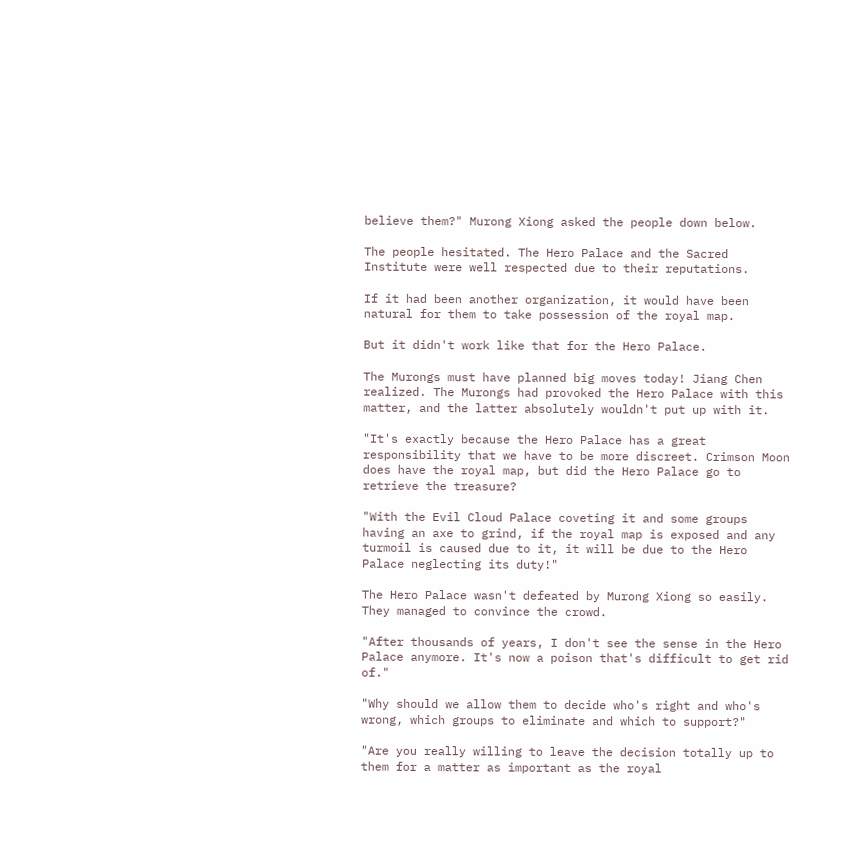believe them?" Murong Xiong asked the people down below.

The people hesitated. The Hero Palace and the Sacred Institute were well respected due to their reputations.

If it had been another organization, it would have been natural for them to take possession of the royal map.

But it didn't work like that for the Hero Palace.

The Murongs must have planned big moves today! Jiang Chen realized. The Murongs had provoked the Hero Palace with this matter, and the latter absolutely wouldn't put up with it.

"It's exactly because the Hero Palace has a great responsibility that we have to be more discreet. Crimson Moon does have the royal map, but did the Hero Palace go to retrieve the treasure?

"With the Evil Cloud Palace coveting it and some groups having an axe to grind, if the royal map is exposed and any turmoil is caused due to it, it will be due to the Hero Palace neglecting its duty!"

The Hero Palace wasn't defeated by Murong Xiong so easily. They managed to convince the crowd.

"After thousands of years, I don't see the sense in the Hero Palace anymore. It's now a poison that's difficult to get rid of."

"Why should we allow them to decide who's right and who's wrong, which groups to eliminate and which to support?"

"Are you really willing to leave the decision totally up to them for a matter as important as the royal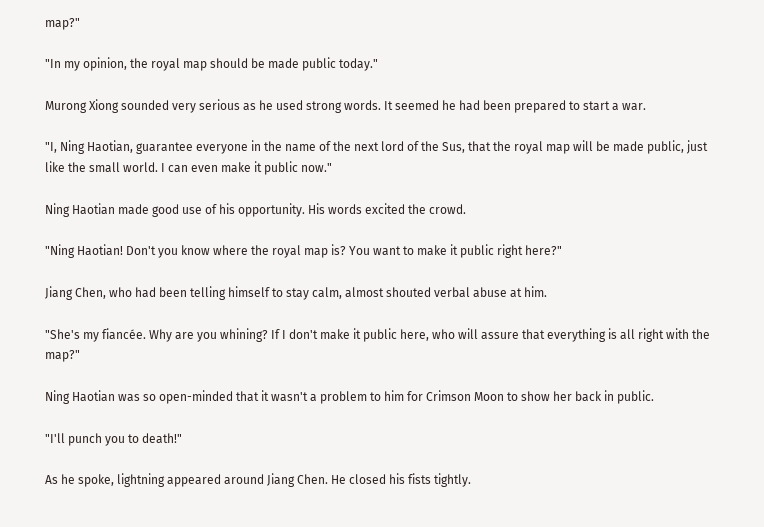map?"

"In my opinion, the royal map should be made public today."

Murong Xiong sounded very serious as he used strong words. It seemed he had been prepared to start a war.

"I, Ning Haotian, guarantee everyone in the name of the next lord of the Sus, that the royal map will be made public, just like the small world. I can even make it public now."

Ning Haotian made good use of his opportunity. His words excited the crowd.

"Ning Haotian! Don't you know where the royal map is? You want to make it public right here?"

Jiang Chen, who had been telling himself to stay calm, almost shouted verbal abuse at him.

"She's my fiancée. Why are you whining? If I don't make it public here, who will assure that everything is all right with the map?"

Ning Haotian was so open-minded that it wasn't a problem to him for Crimson Moon to show her back in public.

"I'll punch you to death!"

As he spoke, lightning appeared around Jiang Chen. He closed his fists tightly.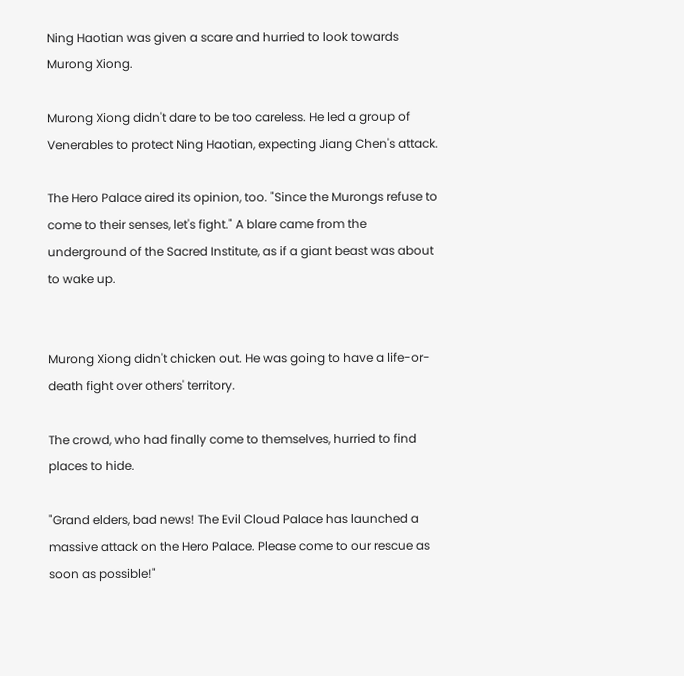Ning Haotian was given a scare and hurried to look towards Murong Xiong.

Murong Xiong didn't dare to be too careless. He led a group of Venerables to protect Ning Haotian, expecting Jiang Chen's attack.

The Hero Palace aired its opinion, too. "Since the Murongs refuse to come to their senses, let's fight." A blare came from the underground of the Sacred Institute, as if a giant beast was about to wake up.


Murong Xiong didn't chicken out. He was going to have a life-or-death fight over others' territory.

The crowd, who had finally come to themselves, hurried to find places to hide.

"Grand elders, bad news! The Evil Cloud Palace has launched a massive attack on the Hero Palace. Please come to our rescue as soon as possible!"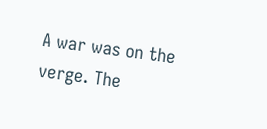A war was on the verge. The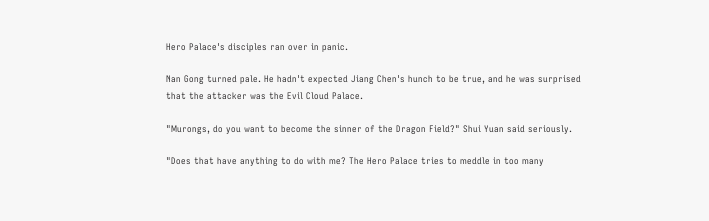Hero Palace's disciples ran over in panic.

Nan Gong turned pale. He hadn't expected Jiang Chen's hunch to be true, and he was surprised that the attacker was the Evil Cloud Palace.

"Murongs, do you want to become the sinner of the Dragon Field?" Shui Yuan said seriously.

"Does that have anything to do with me? The Hero Palace tries to meddle in too many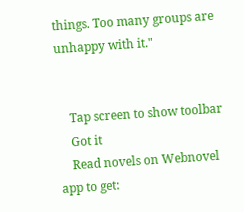things. Too many groups are unhappy with it."


    Tap screen to show toolbar
    Got it
    Read novels on Webnovel app to get: